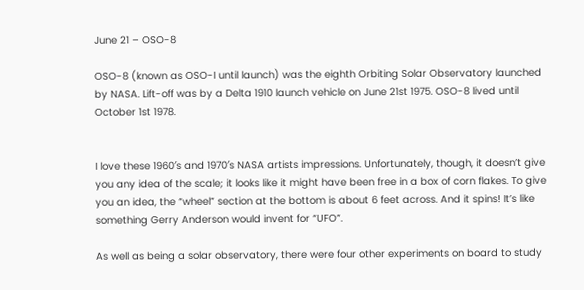June 21 – OSO-8

OSO-8 (known as OSO-I until launch) was the eighth Orbiting Solar Observatory launched by NASA. Lift-off was by a Delta 1910 launch vehicle on June 21st 1975. OSO-8 lived until October 1st 1978.


I love these 1960′s and 1970′s NASA artists impressions. Unfortunately, though, it doesn’t give you any idea of the scale; it looks like it might have been free in a box of corn flakes. To give you an idea, the “wheel” section at the bottom is about 6 feet across. And it spins! It’s like something Gerry Anderson would invent for “UFO”.

As well as being a solar observatory, there were four other experiments on board to study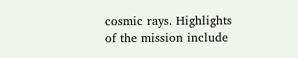cosmic rays. Highlights of the mission include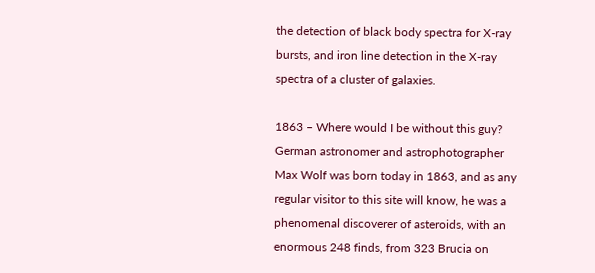the detection of black body spectra for X-ray bursts, and iron line detection in the X-ray spectra of a cluster of galaxies.

1863 – Where would I be without this guy? German astronomer and astrophotographer Max Wolf was born today in 1863, and as any regular visitor to this site will know, he was a phenomenal discoverer of asteroids, with an enormous 248 finds, from 323 Brucia on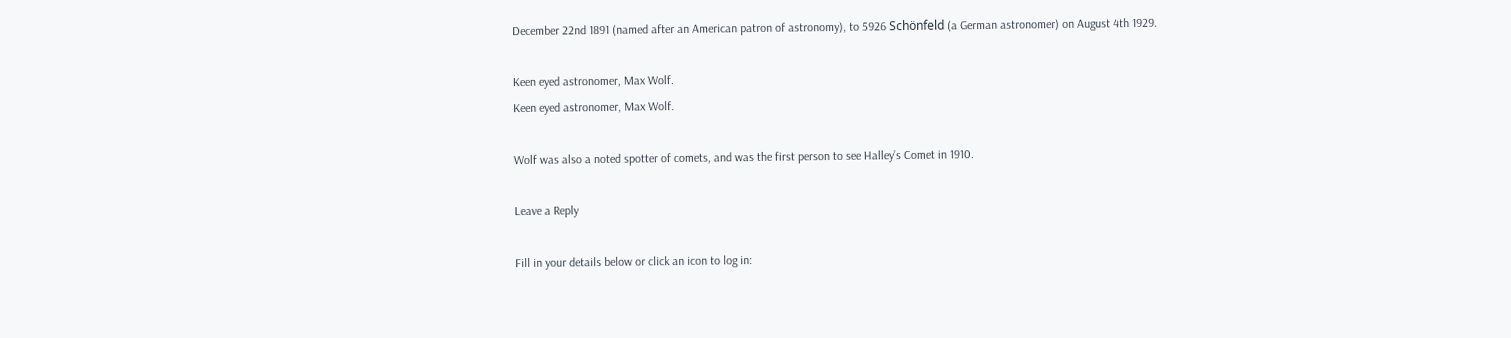December 22nd 1891 (named after an American patron of astronomy), to 5926 Schönfeld (a German astronomer) on August 4th 1929.

Keen eyed astronomer, Max Wolf.
Keen eyed astronomer, Max Wolf.

Wolf was also a noted spotter of comets, and was the first person to see Halley’s Comet in 1910.

Leave a Reply

Fill in your details below or click an icon to log in: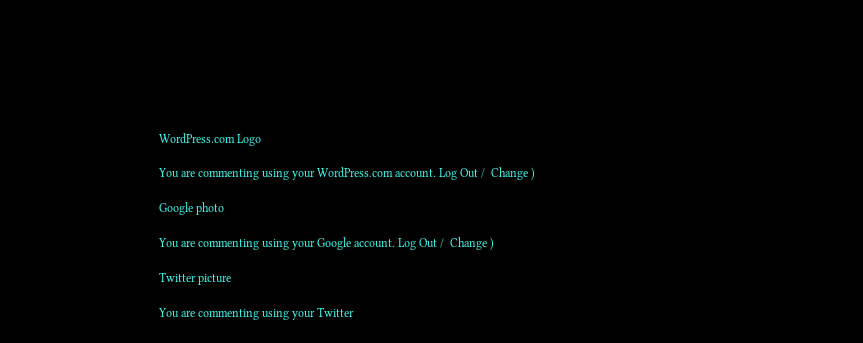WordPress.com Logo

You are commenting using your WordPress.com account. Log Out /  Change )

Google photo

You are commenting using your Google account. Log Out /  Change )

Twitter picture

You are commenting using your Twitter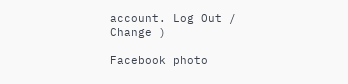account. Log Out /  Change )

Facebook photo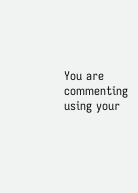You are commenting using your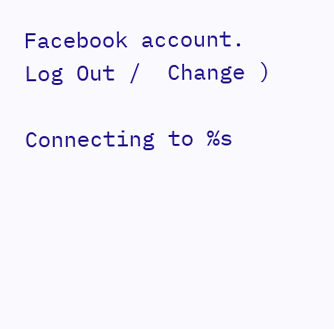Facebook account. Log Out /  Change )

Connecting to %s